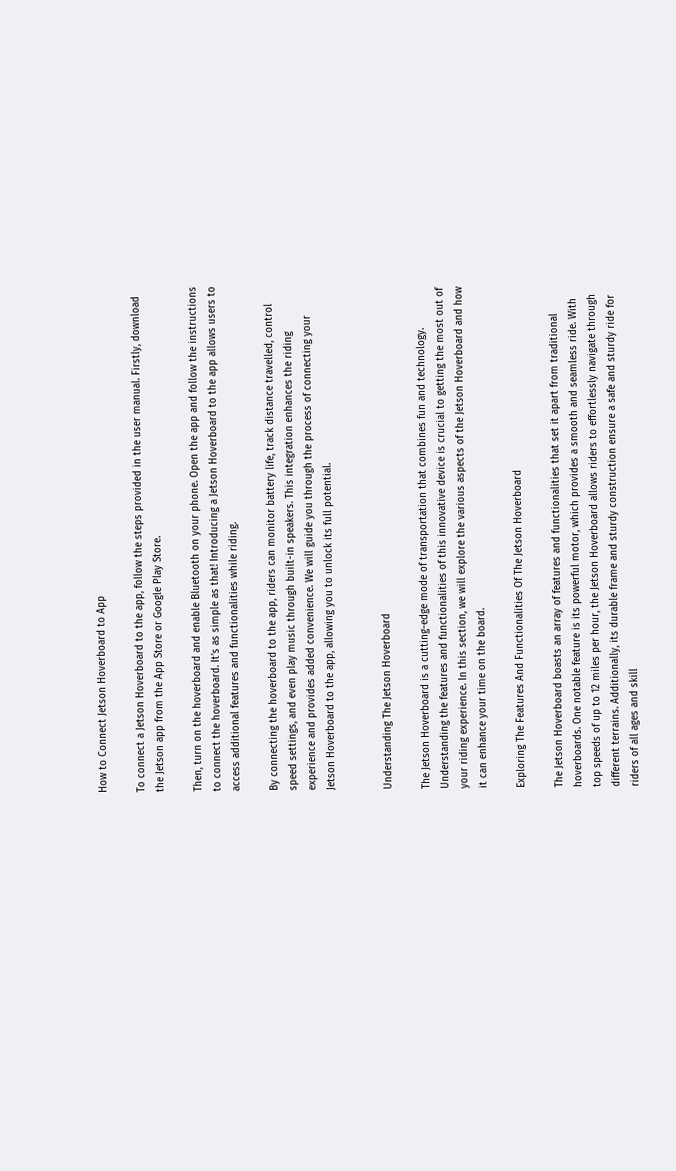How to Connect Jetson Hoverboard to App

To connect a Jetson Hoverboard to the app, follow the steps provided in the user manual. Firstly, download the Jetson app from the App Store or Google Play Store.

Then, turn on the hoverboard and enable Bluetooth on your phone. Open the app and follow the instructions to connect the hoverboard. It’s as simple as that! Introducing a Jetson Hoverboard to the app allows users to access additional features and functionalities while riding.

By connecting the hoverboard to the app, riders can monitor battery life, track distance travelled, control speed settings, and even play music through built-in speakers. This integration enhances the riding experience and provides added convenience. We will guide you through the process of connecting your Jetson Hoverboard to the app, allowing you to unlock its full potential.


Understanding The Jetson Hoverboard

The Jetson Hoverboard is a cutting-edge mode of transportation that combines fun and technology. Understanding the features and functionalities of this innovative device is crucial to getting the most out of your riding experience. In this section, we will explore the various aspects of the Jetson Hoverboard and how it can enhance your time on the board.

Exploring The Features And Functionalities Of The Jetson Hoverboard

The Jetson Hoverboard boasts an array of features and functionalities that set it apart from traditional hoverboards. One notable feature is its powerful motor, which provides a smooth and seamless ride. With top speeds of up to 12 miles per hour, the Jetson Hoverboard allows riders to effortlessly navigate through different terrains. Additionally, its durable frame and sturdy construction ensure a safe and sturdy ride for riders of all ages and skill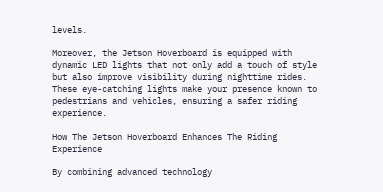levels.

Moreover, the Jetson Hoverboard is equipped with dynamic LED lights that not only add a touch of style but also improve visibility during nighttime rides. These eye-catching lights make your presence known to pedestrians and vehicles, ensuring a safer riding experience.

How The Jetson Hoverboard Enhances The Riding Experience

By combining advanced technology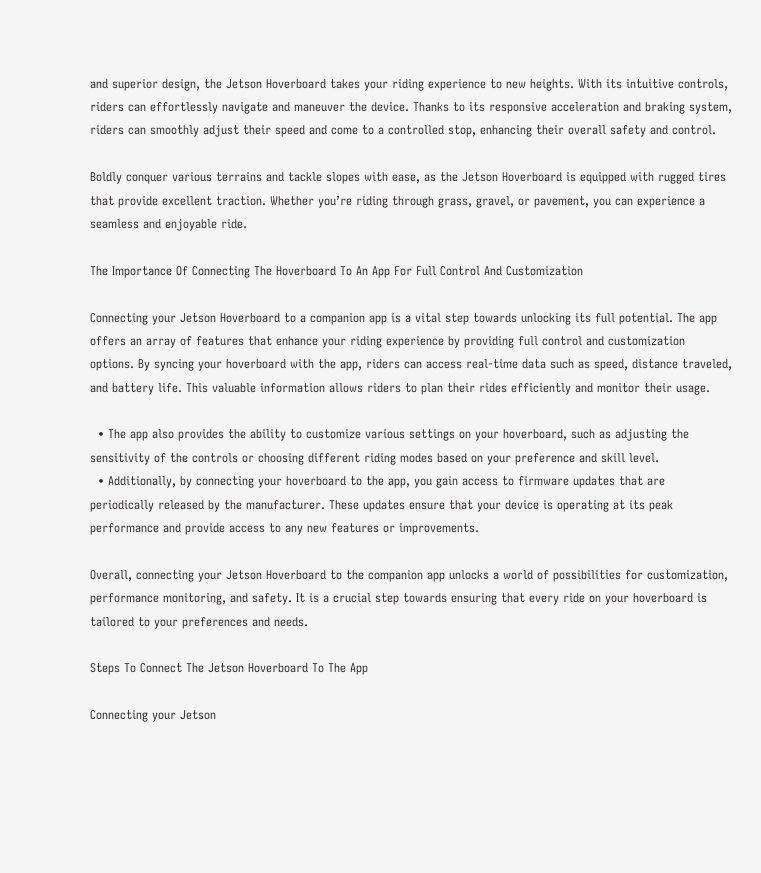and superior design, the Jetson Hoverboard takes your riding experience to new heights. With its intuitive controls, riders can effortlessly navigate and maneuver the device. Thanks to its responsive acceleration and braking system, riders can smoothly adjust their speed and come to a controlled stop, enhancing their overall safety and control.

Boldly conquer various terrains and tackle slopes with ease, as the Jetson Hoverboard is equipped with rugged tires that provide excellent traction. Whether you’re riding through grass, gravel, or pavement, you can experience a seamless and enjoyable ride.

The Importance Of Connecting The Hoverboard To An App For Full Control And Customization

Connecting your Jetson Hoverboard to a companion app is a vital step towards unlocking its full potential. The app offers an array of features that enhance your riding experience by providing full control and customization options. By syncing your hoverboard with the app, riders can access real-time data such as speed, distance traveled, and battery life. This valuable information allows riders to plan their rides efficiently and monitor their usage.

  • The app also provides the ability to customize various settings on your hoverboard, such as adjusting the sensitivity of the controls or choosing different riding modes based on your preference and skill level.
  • Additionally, by connecting your hoverboard to the app, you gain access to firmware updates that are periodically released by the manufacturer. These updates ensure that your device is operating at its peak performance and provide access to any new features or improvements.

Overall, connecting your Jetson Hoverboard to the companion app unlocks a world of possibilities for customization, performance monitoring, and safety. It is a crucial step towards ensuring that every ride on your hoverboard is tailored to your preferences and needs.

Steps To Connect The Jetson Hoverboard To The App

Connecting your Jetson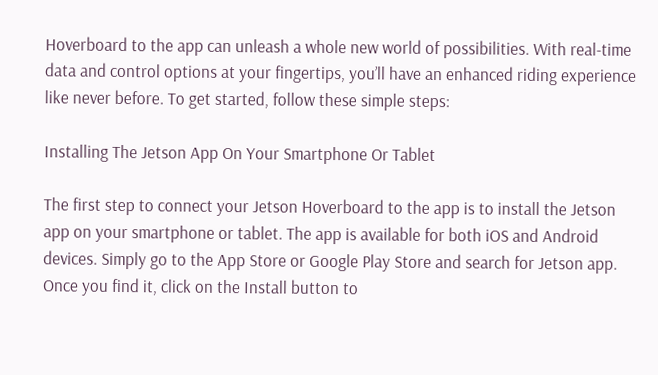Hoverboard to the app can unleash a whole new world of possibilities. With real-time data and control options at your fingertips, you’ll have an enhanced riding experience like never before. To get started, follow these simple steps:

Installing The Jetson App On Your Smartphone Or Tablet

The first step to connect your Jetson Hoverboard to the app is to install the Jetson app on your smartphone or tablet. The app is available for both iOS and Android devices. Simply go to the App Store or Google Play Store and search for Jetson app. Once you find it, click on the Install button to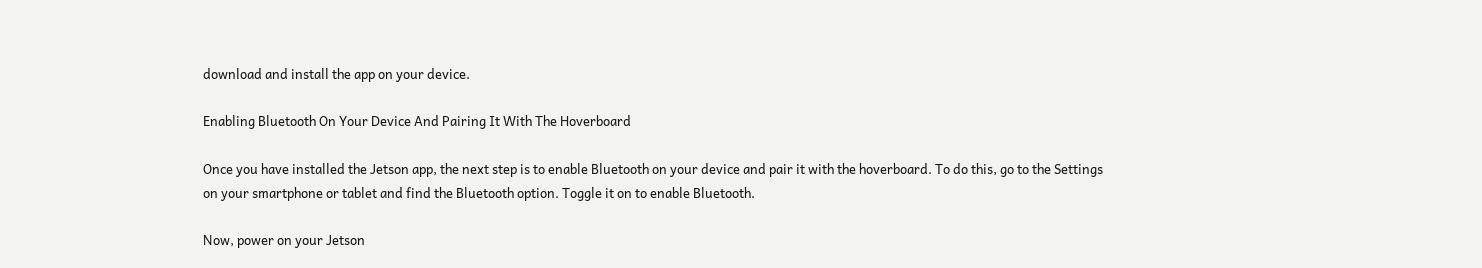download and install the app on your device.

Enabling Bluetooth On Your Device And Pairing It With The Hoverboard

Once you have installed the Jetson app, the next step is to enable Bluetooth on your device and pair it with the hoverboard. To do this, go to the Settings on your smartphone or tablet and find the Bluetooth option. Toggle it on to enable Bluetooth.

Now, power on your Jetson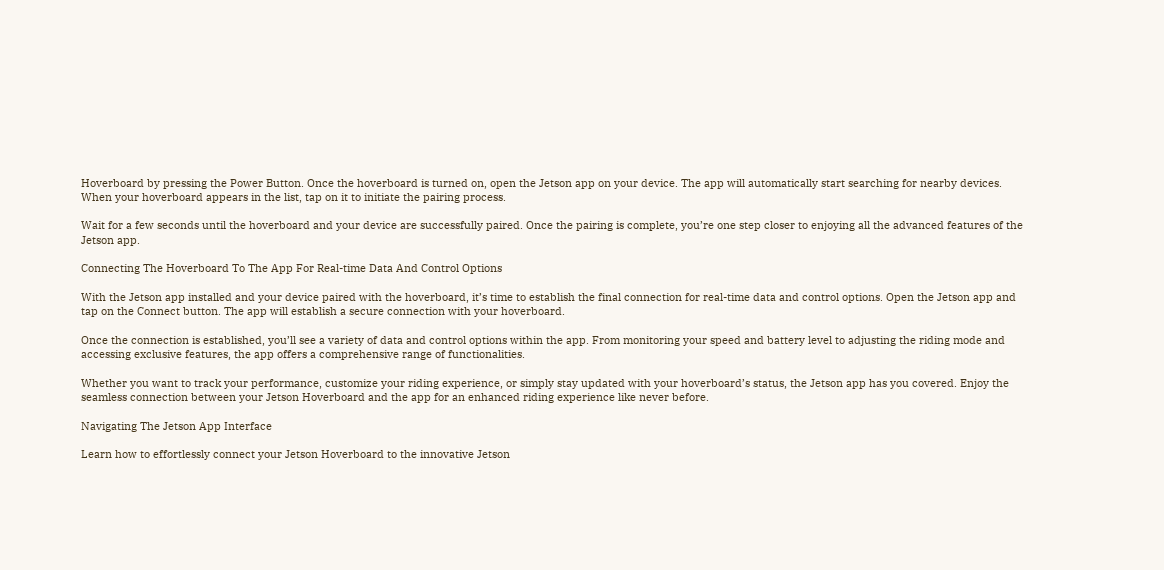Hoverboard by pressing the Power Button. Once the hoverboard is turned on, open the Jetson app on your device. The app will automatically start searching for nearby devices. When your hoverboard appears in the list, tap on it to initiate the pairing process.

Wait for a few seconds until the hoverboard and your device are successfully paired. Once the pairing is complete, you’re one step closer to enjoying all the advanced features of the Jetson app.

Connecting The Hoverboard To The App For Real-time Data And Control Options

With the Jetson app installed and your device paired with the hoverboard, it’s time to establish the final connection for real-time data and control options. Open the Jetson app and tap on the Connect button. The app will establish a secure connection with your hoverboard.

Once the connection is established, you’ll see a variety of data and control options within the app. From monitoring your speed and battery level to adjusting the riding mode and accessing exclusive features, the app offers a comprehensive range of functionalities.

Whether you want to track your performance, customize your riding experience, or simply stay updated with your hoverboard’s status, the Jetson app has you covered. Enjoy the seamless connection between your Jetson Hoverboard and the app for an enhanced riding experience like never before.

Navigating The Jetson App Interface

Learn how to effortlessly connect your Jetson Hoverboard to the innovative Jetson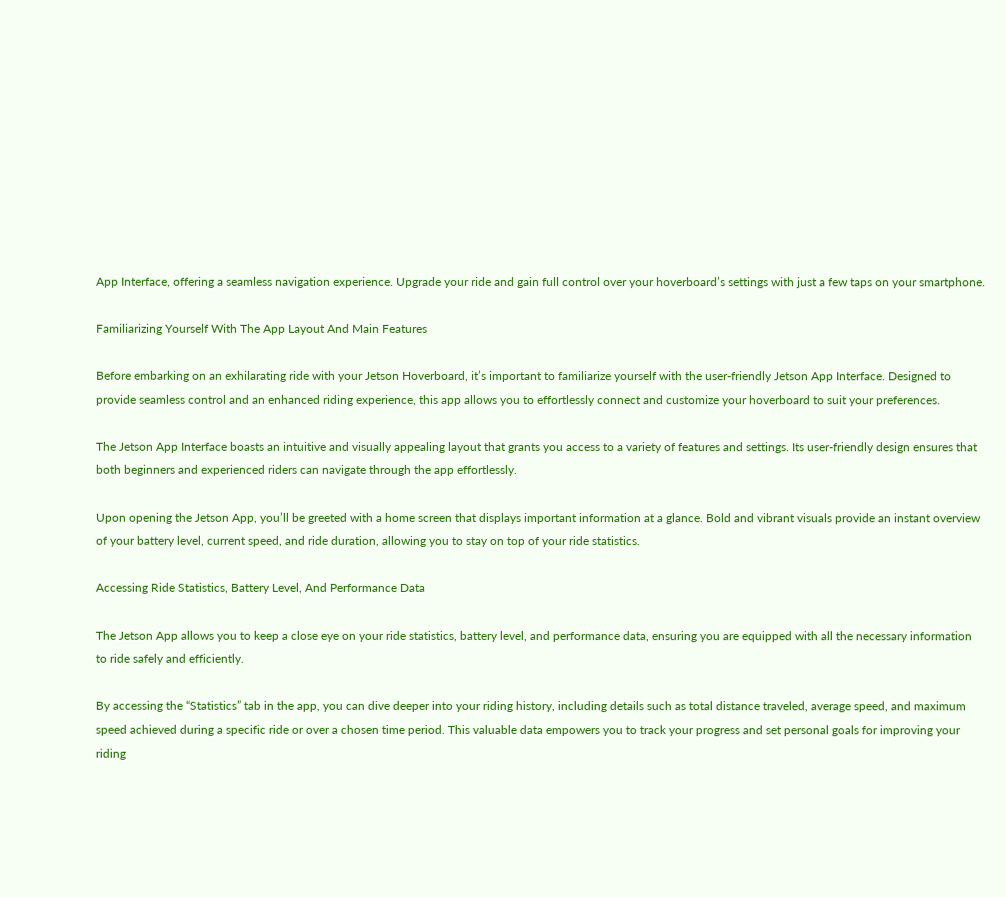App Interface, offering a seamless navigation experience. Upgrade your ride and gain full control over your hoverboard’s settings with just a few taps on your smartphone.

Familiarizing Yourself With The App Layout And Main Features

Before embarking on an exhilarating ride with your Jetson Hoverboard, it’s important to familiarize yourself with the user-friendly Jetson App Interface. Designed to provide seamless control and an enhanced riding experience, this app allows you to effortlessly connect and customize your hoverboard to suit your preferences.

The Jetson App Interface boasts an intuitive and visually appealing layout that grants you access to a variety of features and settings. Its user-friendly design ensures that both beginners and experienced riders can navigate through the app effortlessly.

Upon opening the Jetson App, you’ll be greeted with a home screen that displays important information at a glance. Bold and vibrant visuals provide an instant overview of your battery level, current speed, and ride duration, allowing you to stay on top of your ride statistics.

Accessing Ride Statistics, Battery Level, And Performance Data

The Jetson App allows you to keep a close eye on your ride statistics, battery level, and performance data, ensuring you are equipped with all the necessary information to ride safely and efficiently.

By accessing the “Statistics” tab in the app, you can dive deeper into your riding history, including details such as total distance traveled, average speed, and maximum speed achieved during a specific ride or over a chosen time period. This valuable data empowers you to track your progress and set personal goals for improving your riding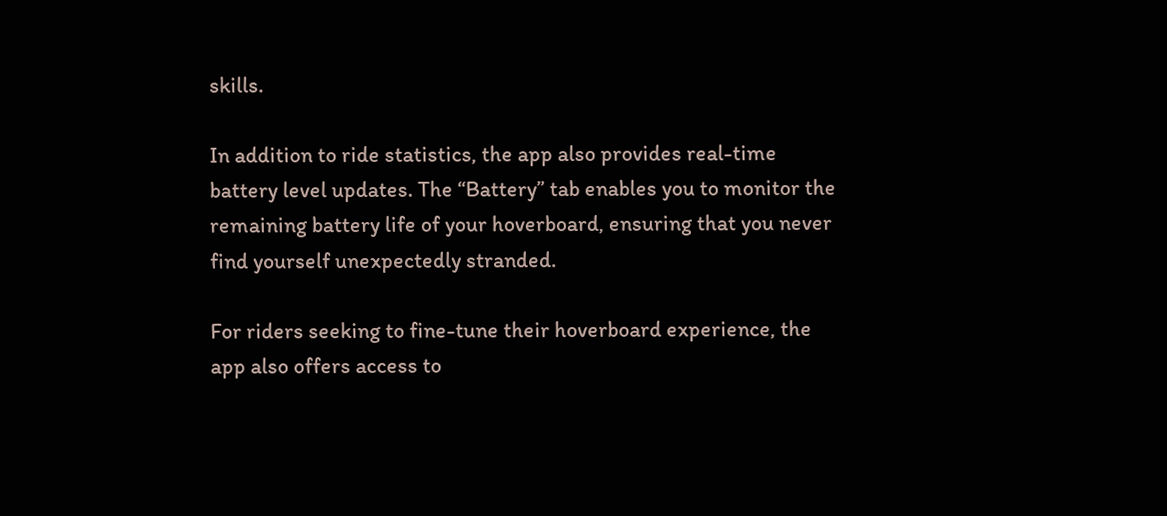skills.

In addition to ride statistics, the app also provides real-time battery level updates. The “Battery” tab enables you to monitor the remaining battery life of your hoverboard, ensuring that you never find yourself unexpectedly stranded.

For riders seeking to fine-tune their hoverboard experience, the app also offers access to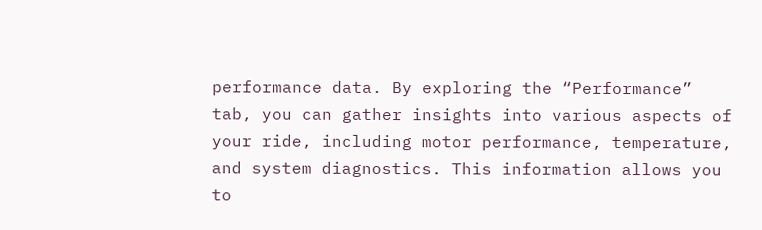performance data. By exploring the “Performance” tab, you can gather insights into various aspects of your ride, including motor performance, temperature, and system diagnostics. This information allows you to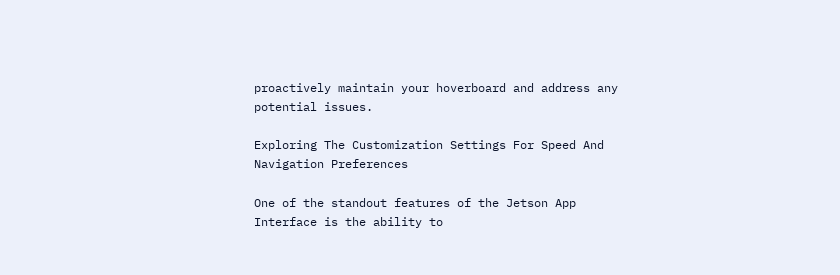proactively maintain your hoverboard and address any potential issues.

Exploring The Customization Settings For Speed And Navigation Preferences

One of the standout features of the Jetson App Interface is the ability to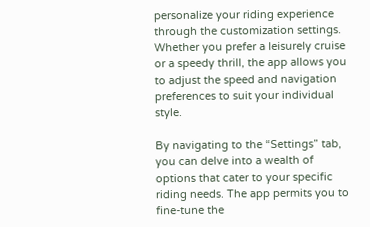personalize your riding experience through the customization settings. Whether you prefer a leisurely cruise or a speedy thrill, the app allows you to adjust the speed and navigation preferences to suit your individual style.

By navigating to the “Settings” tab, you can delve into a wealth of options that cater to your specific riding needs. The app permits you to fine-tune the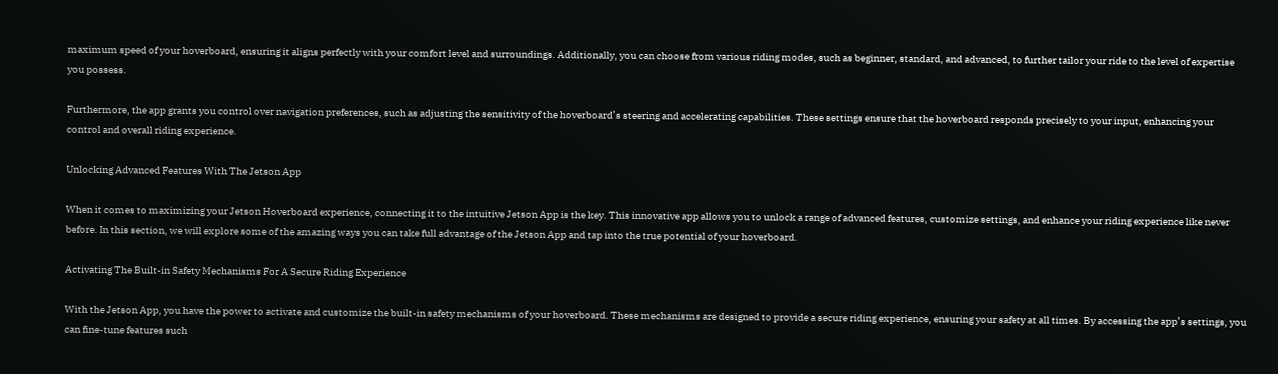maximum speed of your hoverboard, ensuring it aligns perfectly with your comfort level and surroundings. Additionally, you can choose from various riding modes, such as beginner, standard, and advanced, to further tailor your ride to the level of expertise you possess.

Furthermore, the app grants you control over navigation preferences, such as adjusting the sensitivity of the hoverboard’s steering and accelerating capabilities. These settings ensure that the hoverboard responds precisely to your input, enhancing your control and overall riding experience.

Unlocking Advanced Features With The Jetson App

When it comes to maximizing your Jetson Hoverboard experience, connecting it to the intuitive Jetson App is the key. This innovative app allows you to unlock a range of advanced features, customize settings, and enhance your riding experience like never before. In this section, we will explore some of the amazing ways you can take full advantage of the Jetson App and tap into the true potential of your hoverboard.

Activating The Built-in Safety Mechanisms For A Secure Riding Experience

With the Jetson App, you have the power to activate and customize the built-in safety mechanisms of your hoverboard. These mechanisms are designed to provide a secure riding experience, ensuring your safety at all times. By accessing the app’s settings, you can fine-tune features such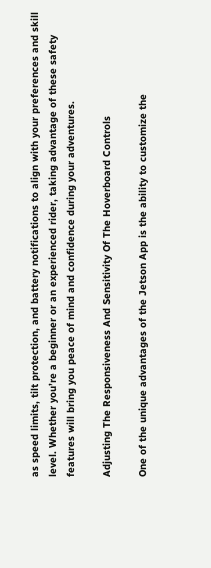as speed limits, tilt protection, and battery notifications to align with your preferences and skill level. Whether you’re a beginner or an experienced rider, taking advantage of these safety features will bring you peace of mind and confidence during your adventures.

Adjusting The Responsiveness And Sensitivity Of The Hoverboard Controls

One of the unique advantages of the Jetson App is the ability to customize the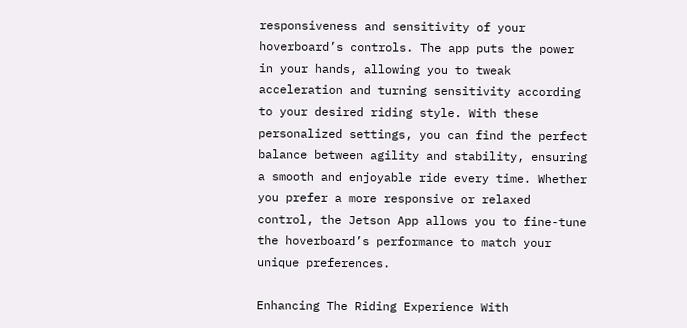responsiveness and sensitivity of your hoverboard’s controls. The app puts the power in your hands, allowing you to tweak acceleration and turning sensitivity according to your desired riding style. With these personalized settings, you can find the perfect balance between agility and stability, ensuring a smooth and enjoyable ride every time. Whether you prefer a more responsive or relaxed control, the Jetson App allows you to fine-tune the hoverboard’s performance to match your unique preferences.

Enhancing The Riding Experience With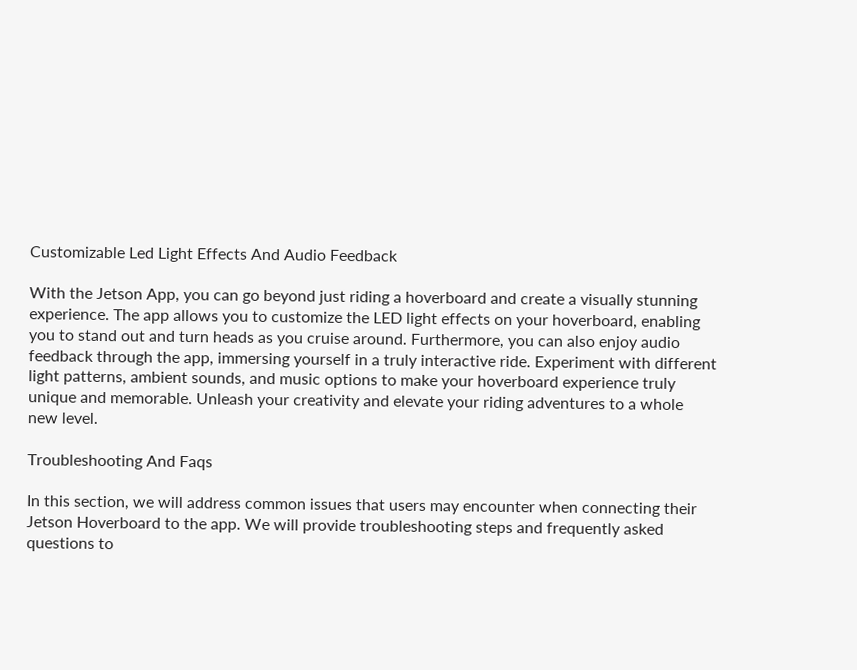Customizable Led Light Effects And Audio Feedback

With the Jetson App, you can go beyond just riding a hoverboard and create a visually stunning experience. The app allows you to customize the LED light effects on your hoverboard, enabling you to stand out and turn heads as you cruise around. Furthermore, you can also enjoy audio feedback through the app, immersing yourself in a truly interactive ride. Experiment with different light patterns, ambient sounds, and music options to make your hoverboard experience truly unique and memorable. Unleash your creativity and elevate your riding adventures to a whole new level.

Troubleshooting And Faqs

In this section, we will address common issues that users may encounter when connecting their Jetson Hoverboard to the app. We will provide troubleshooting steps and frequently asked questions to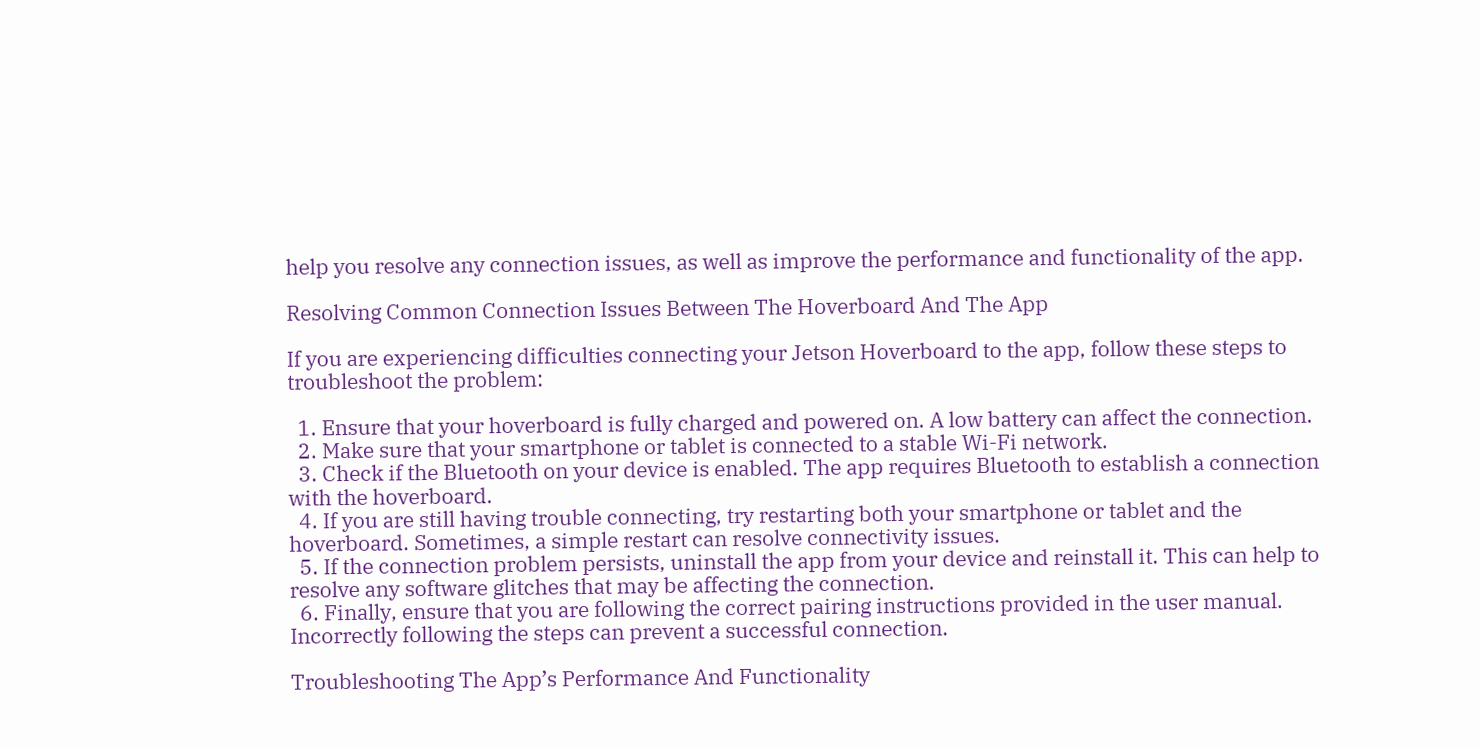help you resolve any connection issues, as well as improve the performance and functionality of the app.

Resolving Common Connection Issues Between The Hoverboard And The App

If you are experiencing difficulties connecting your Jetson Hoverboard to the app, follow these steps to troubleshoot the problem:

  1. Ensure that your hoverboard is fully charged and powered on. A low battery can affect the connection.
  2. Make sure that your smartphone or tablet is connected to a stable Wi-Fi network.
  3. Check if the Bluetooth on your device is enabled. The app requires Bluetooth to establish a connection with the hoverboard.
  4. If you are still having trouble connecting, try restarting both your smartphone or tablet and the hoverboard. Sometimes, a simple restart can resolve connectivity issues.
  5. If the connection problem persists, uninstall the app from your device and reinstall it. This can help to resolve any software glitches that may be affecting the connection.
  6. Finally, ensure that you are following the correct pairing instructions provided in the user manual. Incorrectly following the steps can prevent a successful connection.

Troubleshooting The App’s Performance And Functionality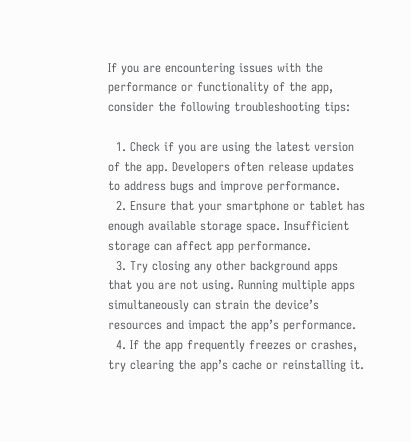If you are encountering issues with the performance or functionality of the app, consider the following troubleshooting tips:

  1. Check if you are using the latest version of the app. Developers often release updates to address bugs and improve performance.
  2. Ensure that your smartphone or tablet has enough available storage space. Insufficient storage can affect app performance.
  3. Try closing any other background apps that you are not using. Running multiple apps simultaneously can strain the device’s resources and impact the app’s performance.
  4. If the app frequently freezes or crashes, try clearing the app’s cache or reinstalling it.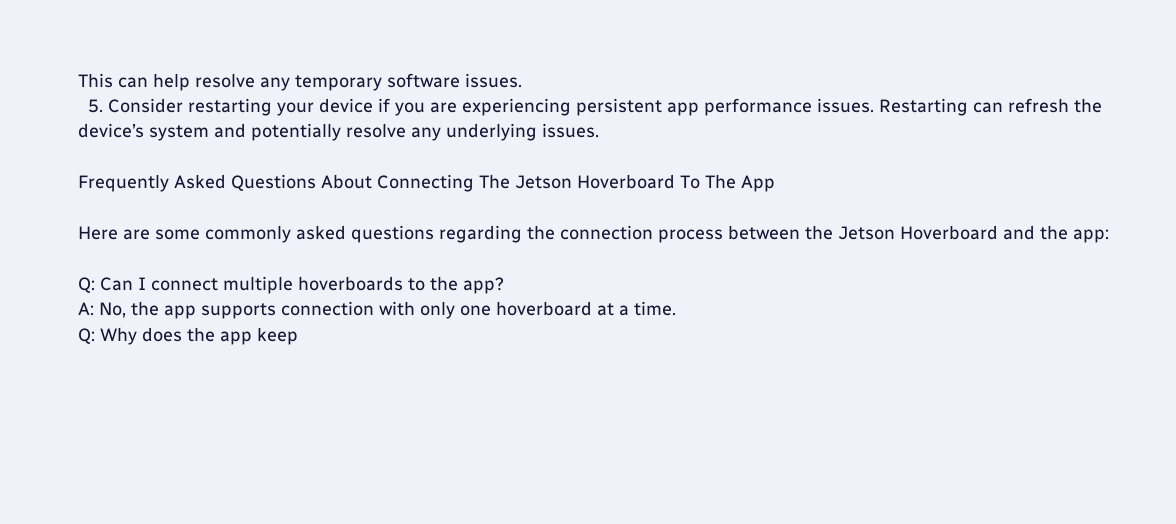This can help resolve any temporary software issues.
  5. Consider restarting your device if you are experiencing persistent app performance issues. Restarting can refresh the device’s system and potentially resolve any underlying issues.

Frequently Asked Questions About Connecting The Jetson Hoverboard To The App

Here are some commonly asked questions regarding the connection process between the Jetson Hoverboard and the app:

Q: Can I connect multiple hoverboards to the app?
A: No, the app supports connection with only one hoverboard at a time.
Q: Why does the app keep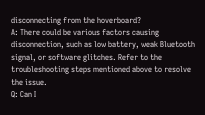disconnecting from the hoverboard?
A: There could be various factors causing disconnection, such as low battery, weak Bluetooth signal, or software glitches. Refer to the troubleshooting steps mentioned above to resolve the issue.
Q: Can I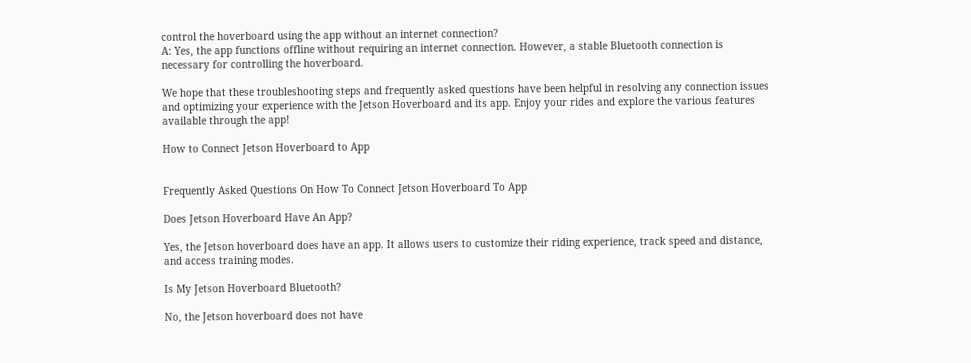control the hoverboard using the app without an internet connection?
A: Yes, the app functions offline without requiring an internet connection. However, a stable Bluetooth connection is necessary for controlling the hoverboard.

We hope that these troubleshooting steps and frequently asked questions have been helpful in resolving any connection issues and optimizing your experience with the Jetson Hoverboard and its app. Enjoy your rides and explore the various features available through the app!

How to Connect Jetson Hoverboard to App


Frequently Asked Questions On How To Connect Jetson Hoverboard To App

Does Jetson Hoverboard Have An App?

Yes, the Jetson hoverboard does have an app. It allows users to customize their riding experience, track speed and distance, and access training modes.

Is My Jetson Hoverboard Bluetooth?

No, the Jetson hoverboard does not have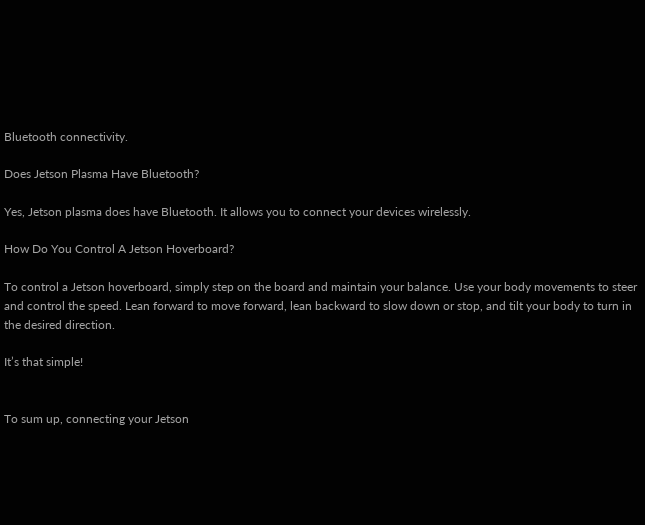Bluetooth connectivity.

Does Jetson Plasma Have Bluetooth?

Yes, Jetson plasma does have Bluetooth. It allows you to connect your devices wirelessly.

How Do You Control A Jetson Hoverboard?

To control a Jetson hoverboard, simply step on the board and maintain your balance. Use your body movements to steer and control the speed. Lean forward to move forward, lean backward to slow down or stop, and tilt your body to turn in the desired direction.

It’s that simple!


To sum up, connecting your Jetson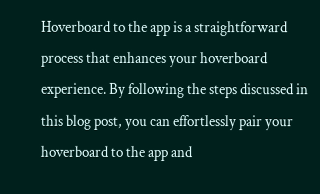Hoverboard to the app is a straightforward process that enhances your hoverboard experience. By following the steps discussed in this blog post, you can effortlessly pair your hoverboard to the app and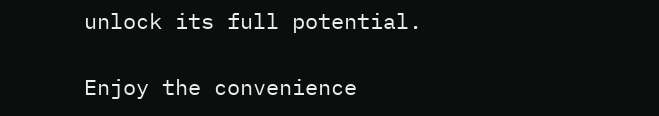unlock its full potential.

Enjoy the convenience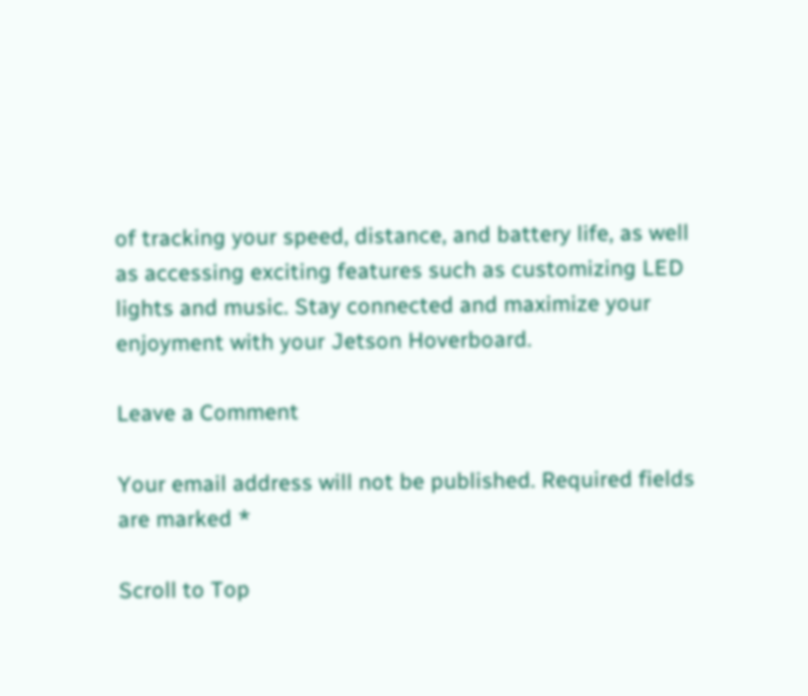of tracking your speed, distance, and battery life, as well as accessing exciting features such as customizing LED lights and music. Stay connected and maximize your enjoyment with your Jetson Hoverboard.

Leave a Comment

Your email address will not be published. Required fields are marked *

Scroll to Top